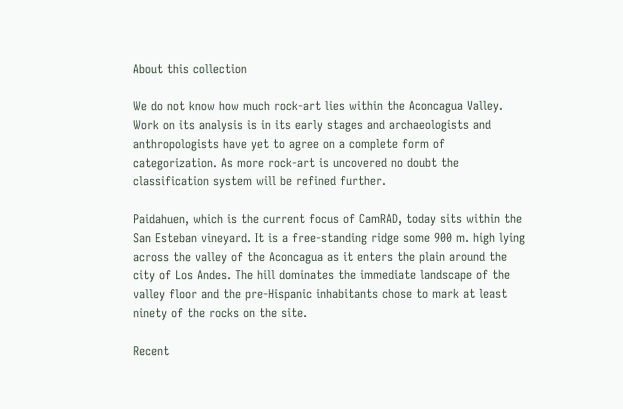About this collection

We do not know how much rock-art lies within the Aconcagua Valley. Work on its analysis is in its early stages and archaeologists and anthropologists have yet to agree on a complete form of categorization. As more rock-art is uncovered no doubt the classification system will be refined further.

Paidahuen, which is the current focus of CamRAD, today sits within the San Esteban vineyard. It is a free-standing ridge some 900 m. high lying across the valley of the Aconcagua as it enters the plain around the city of Los Andes. The hill dominates the immediate landscape of the valley floor and the pre-Hispanic inhabitants chose to mark at least ninety of the rocks on the site.

Recent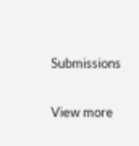Submissions

View more